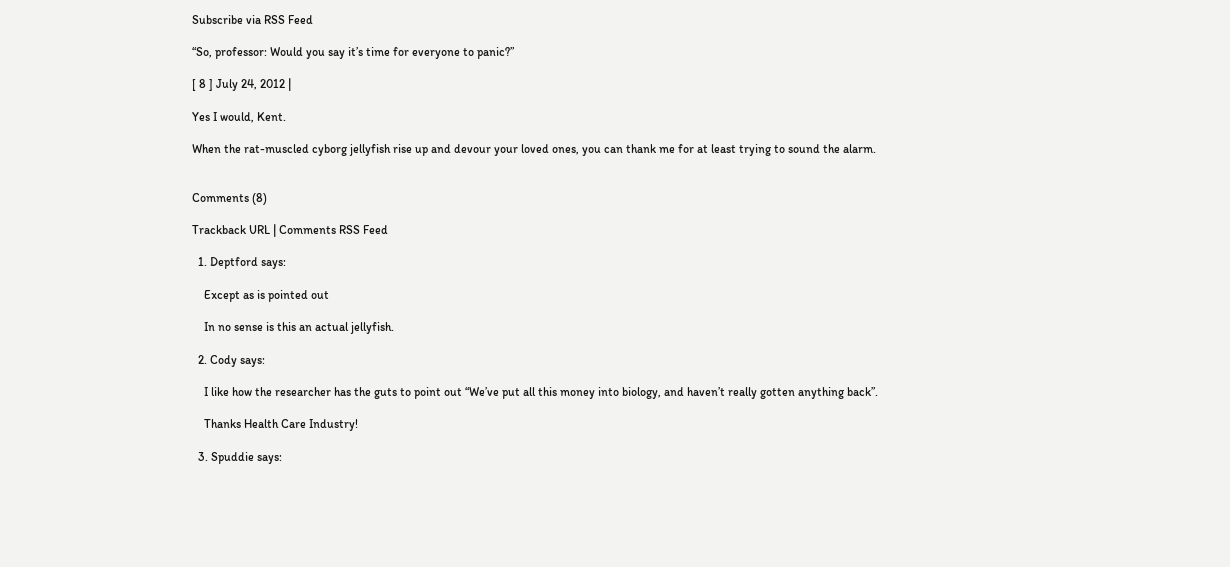Subscribe via RSS Feed

“So, professor: Would you say it’s time for everyone to panic?”

[ 8 ] July 24, 2012 |

Yes I would, Kent.

When the rat-muscled cyborg jellyfish rise up and devour your loved ones, you can thank me for at least trying to sound the alarm.


Comments (8)

Trackback URL | Comments RSS Feed

  1. Deptford says:

    Except as is pointed out

    In no sense is this an actual jellyfish.

  2. Cody says:

    I like how the researcher has the guts to point out “We’ve put all this money into biology, and haven’t really gotten anything back”.

    Thanks Health Care Industry!

  3. Spuddie says: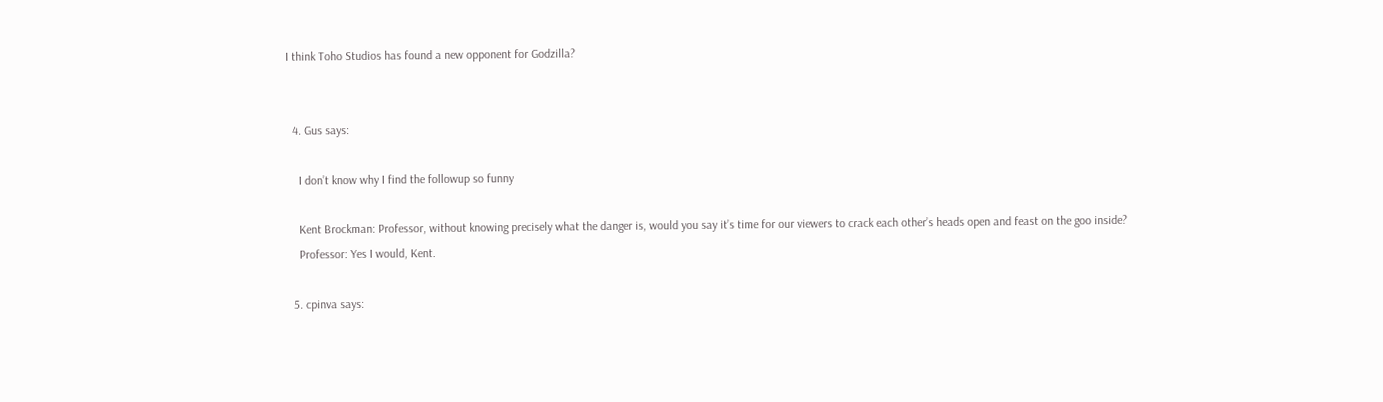I think Toho Studios has found a new opponent for Godzilla?


  4. Gus says:

    I don’t know why I find the followup so funny

    Kent Brockman: Professor, without knowing precisely what the danger is, would you say it’s time for our viewers to crack each other’s heads open and feast on the goo inside?
    Professor: Yes I would, Kent.

  5. cpinva says: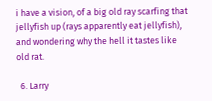i have a vision, of a big old ray scarfing that jellyfish up (rays apparently eat jellyfish), and wondering why the hell it tastes like old rat.

  6. Larry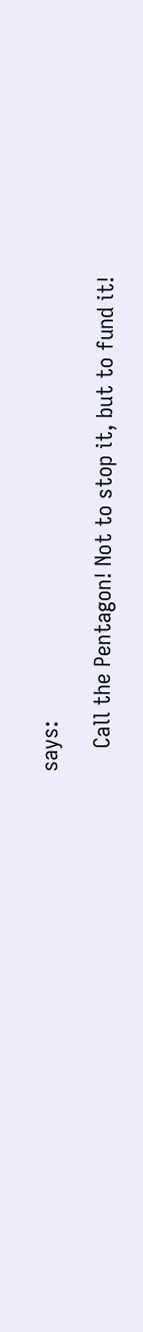says:

    Call the Pentagon! Not to stop it, but to fund it!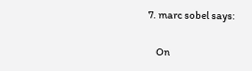7. marc sobel says:

    On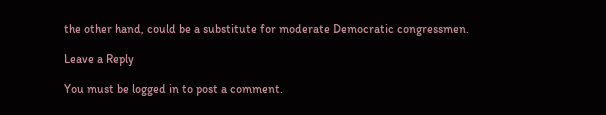the other hand, could be a substitute for moderate Democratic congressmen.

Leave a Reply

You must be logged in to post a comment.